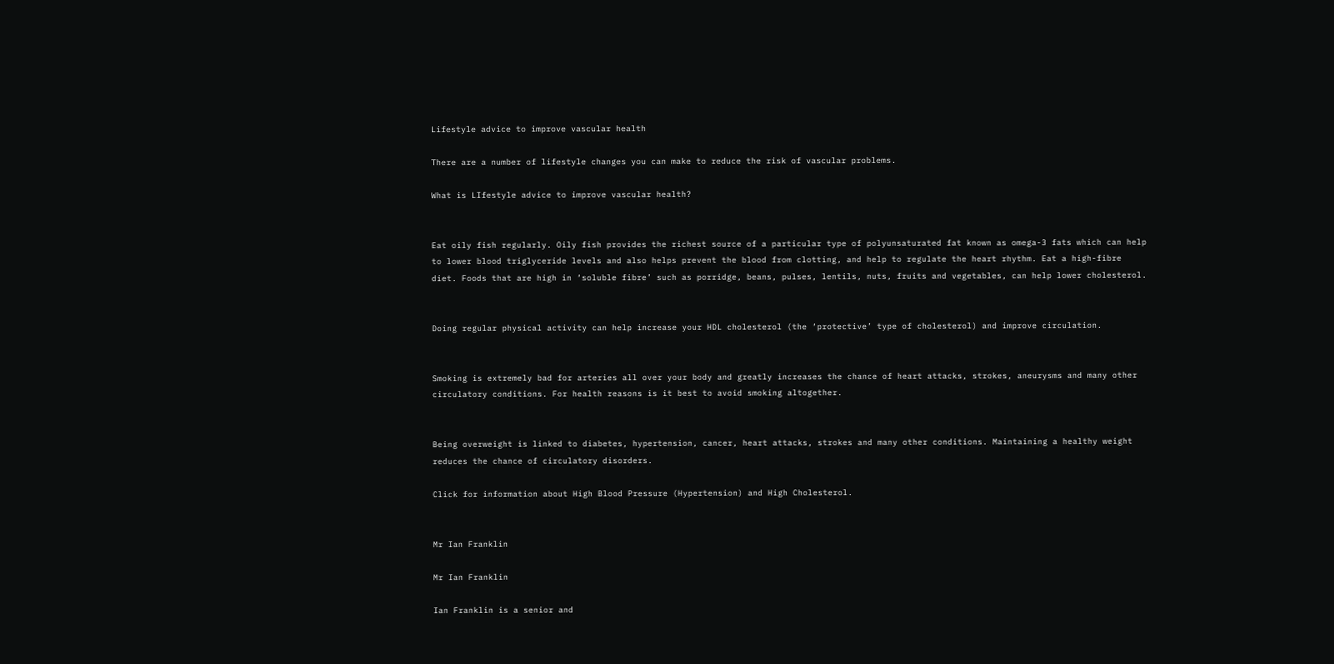Lifestyle advice to improve vascular health

There are a number of lifestyle changes you can make to reduce the risk of vascular problems.

What is LIfestyle advice to improve vascular health?


Eat oily fish regularly. Oily fish provides the richest source of a particular type of polyunsaturated fat known as omega-3 fats which can help to lower blood triglyceride levels and also helps prevent the blood from clotting, and help to regulate the heart rhythm. Eat a high-fibre diet. Foods that are high in ‘soluble fibre’ such as porridge, beans, pulses, lentils, nuts, fruits and vegetables, can help lower cholesterol.


Doing regular physical activity can help increase your HDL cholesterol (the ‘protective’ type of cholesterol) and improve circulation.


Smoking is extremely bad for arteries all over your body and greatly increases the chance of heart attacks, strokes, aneurysms and many other circulatory conditions. For health reasons is it best to avoid smoking altogether.


Being overweight is linked to diabetes, hypertension, cancer, heart attacks, strokes and many other conditions. Maintaining a healthy weight reduces the chance of circulatory disorders.

Click for information about High Blood Pressure (Hypertension) and High Cholesterol.


Mr Ian Franklin

Mr Ian Franklin

Ian Franklin is a senior and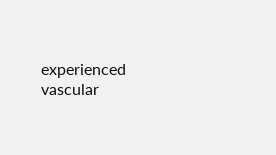experienced vascular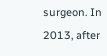surgeon. In 2013, after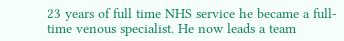23 years of full time NHS service he became a full-time venous specialist. He now leads a team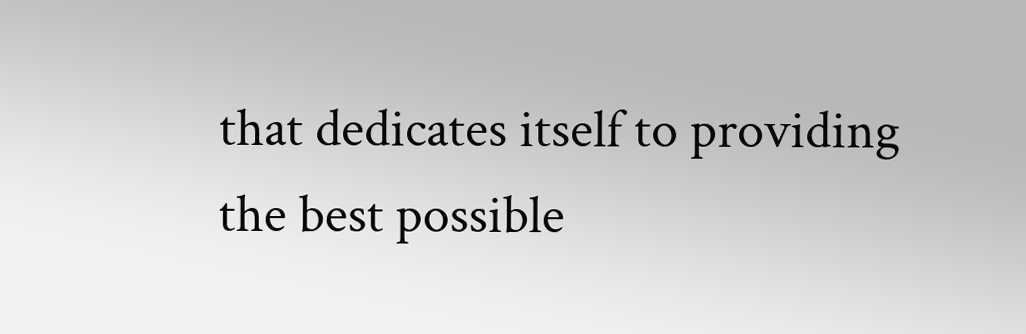that dedicates itself to providing the best possible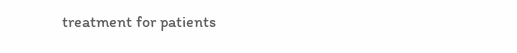treatment for patients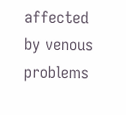affected by venous problems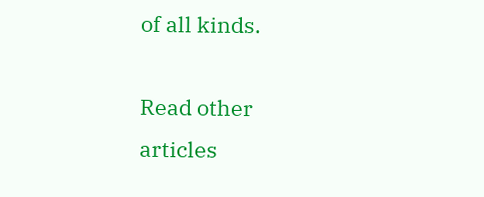of all kinds.

Read other articles